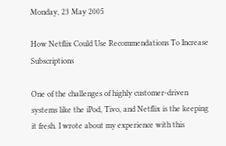Monday, 23 May 2005

How Netflix Could Use Recommendations To Increase Subscriptions

One of the challenges of highly customer-driven systems like the iPod, Tivo, and Netflix is the keeping it fresh. I wrote about my experience with this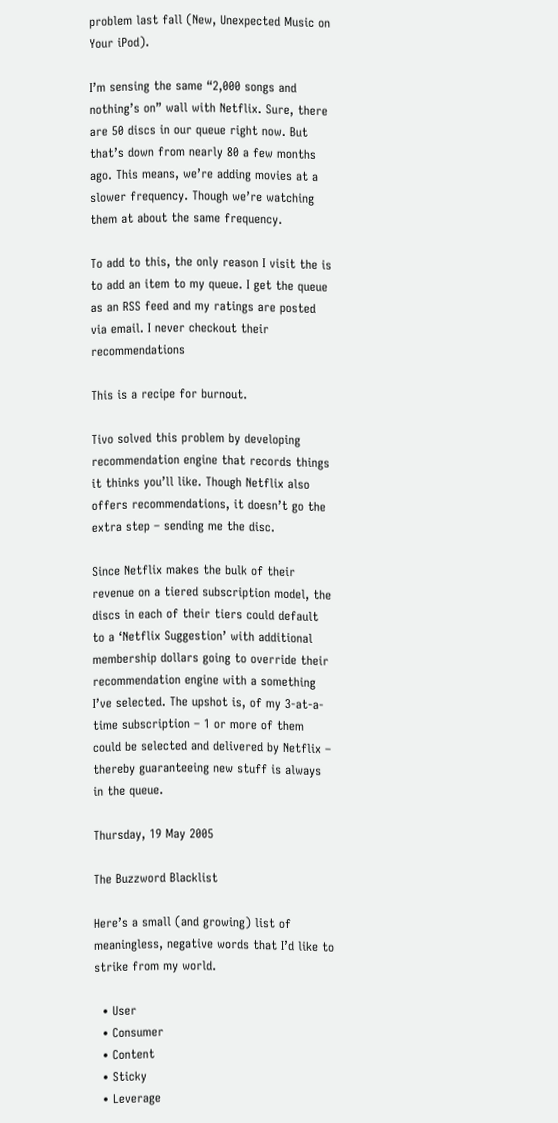problem last fall (New, Unexpected Music on Your iPod).

I’m sensing the same “2,000 songs and nothing’s on” wall with Netflix. Sure, there are 50 discs in our queue right now. But that’s down from nearly 80 a few months ago. This means, we’re adding movies at a slower frequency. Though we’re watching them at about the same frequency.

To add to this, the only reason I visit the is to add an item to my queue. I get the queue as an RSS feed and my ratings are posted via email. I never checkout their recommendations

This is a recipe for burnout.

Tivo solved this problem by developing recommendation engine that records things it thinks you’ll like. Though Netflix also offers recommendations, it doesn’t go the extra step – sending me the disc.

Since Netflix makes the bulk of their revenue on a tiered subscription model, the discs in each of their tiers could default to a ‘Netflix Suggestion’ with additional membership dollars going to override their recommendation engine with a something I’ve selected. The upshot is, of my 3-at-a-time subscription – 1 or more of them could be selected and delivered by Netflix – thereby guaranteeing new stuff is always in the queue.

Thursday, 19 May 2005

The Buzzword Blacklist

Here’s a small (and growing) list of meaningless, negative words that I’d like to strike from my world.

  • User
  • Consumer
  • Content
  • Sticky
  • Leverage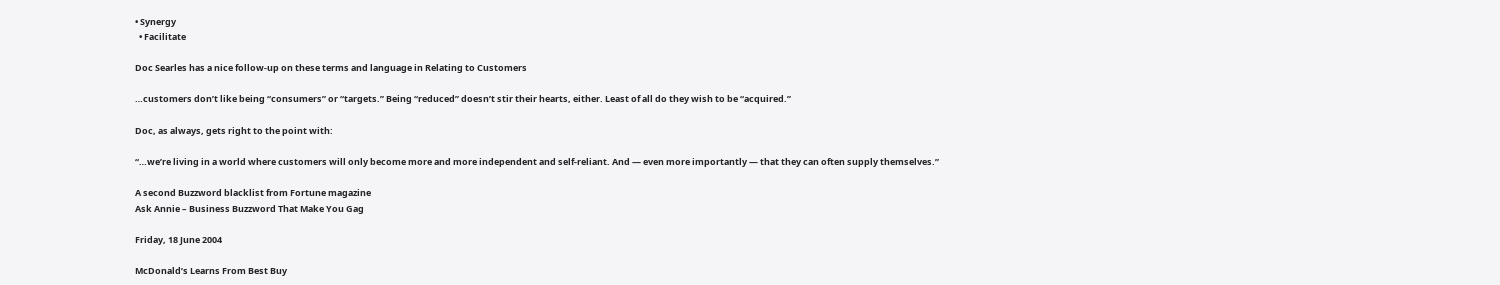• Synergy
  • Facilitate

Doc Searles has a nice follow-up on these terms and language in Relating to Customers

…customers don’t like being “consumers” or “targets.” Being “reduced” doesn’t stir their hearts, either. Least of all do they wish to be “acquired.”

Doc, as always, gets right to the point with:

“…we’re living in a world where customers will only become more and more independent and self-reliant. And — even more importantly — that they can often supply themselves.”

A second Buzzword blacklist from Fortune magazine
Ask Annie – Business Buzzword That Make You Gag

Friday, 18 June 2004

McDonald’s Learns From Best Buy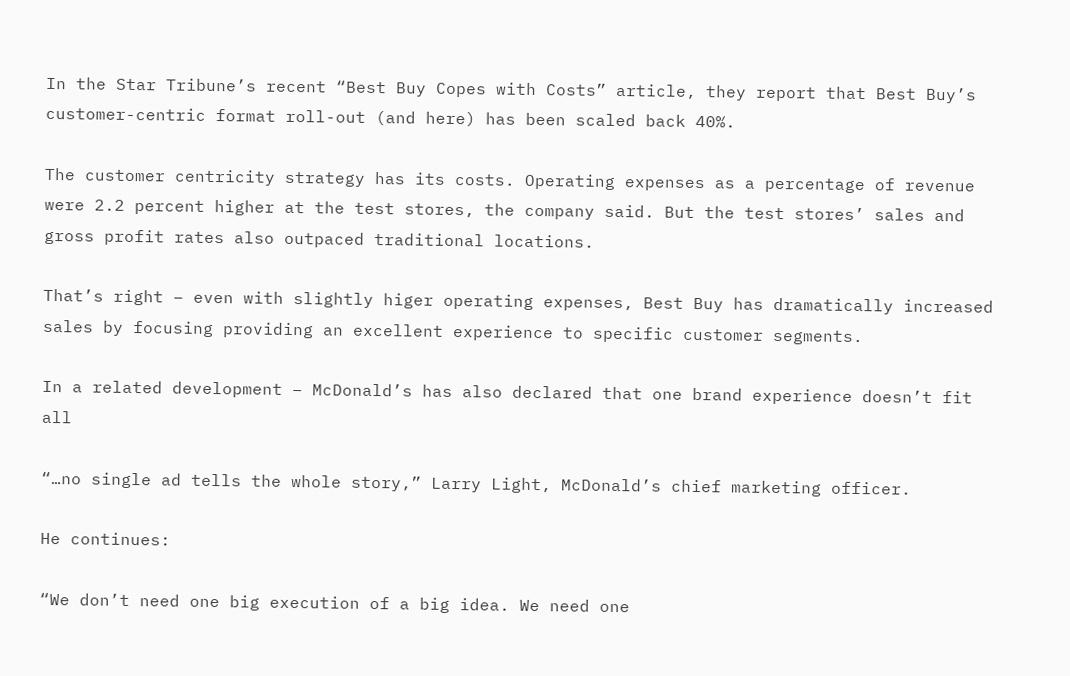In the Star Tribune’s recent “Best Buy Copes with Costs” article, they report that Best Buy’s customer-centric format roll-out (and here) has been scaled back 40%.

The customer centricity strategy has its costs. Operating expenses as a percentage of revenue were 2.2 percent higher at the test stores, the company said. But the test stores’ sales and gross profit rates also outpaced traditional locations.

That’s right – even with slightly higer operating expenses, Best Buy has dramatically increased sales by focusing providing an excellent experience to specific customer segments.

In a related development – McDonald’s has also declared that one brand experience doesn’t fit all

“…no single ad tells the whole story,” Larry Light, McDonald’s chief marketing officer.

He continues:

“We don’t need one big execution of a big idea. We need one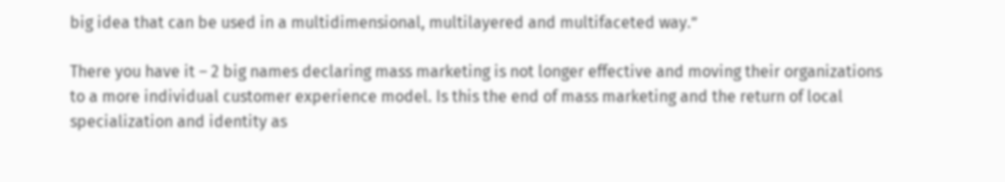big idea that can be used in a multidimensional, multilayered and multifaceted way.”

There you have it – 2 big names declaring mass marketing is not longer effective and moving their organizations to a more individual customer experience model. Is this the end of mass marketing and the return of local specialization and identity as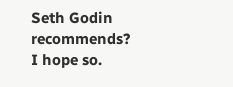Seth Godin recommends? I hope so.